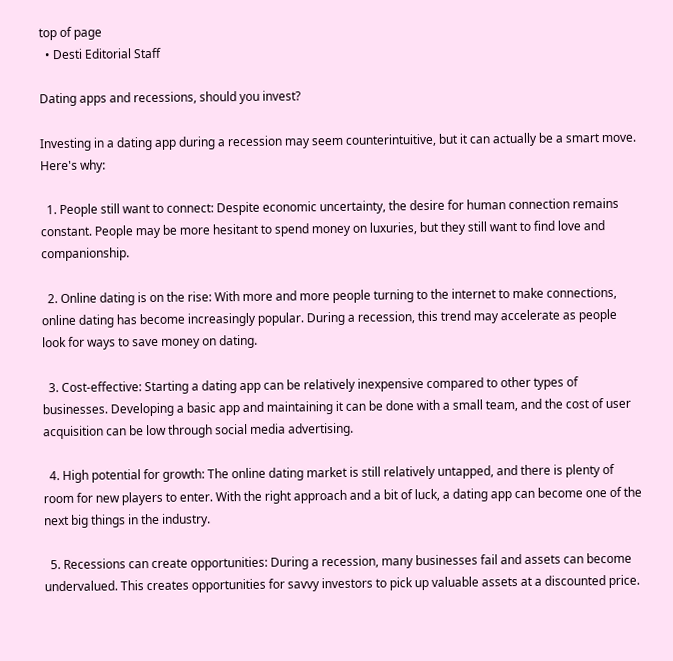top of page
  • Desti Editorial Staff

Dating apps and recessions, should you invest?

Investing in a dating app during a recession may seem counterintuitive, but it can actually be a smart move. Here's why:

  1. People still want to connect: Despite economic uncertainty, the desire for human connection remains constant. People may be more hesitant to spend money on luxuries, but they still want to find love and companionship.

  2. Online dating is on the rise: With more and more people turning to the internet to make connections, online dating has become increasingly popular. During a recession, this trend may accelerate as people look for ways to save money on dating.

  3. Cost-effective: Starting a dating app can be relatively inexpensive compared to other types of businesses. Developing a basic app and maintaining it can be done with a small team, and the cost of user acquisition can be low through social media advertising.

  4. High potential for growth: The online dating market is still relatively untapped, and there is plenty of room for new players to enter. With the right approach and a bit of luck, a dating app can become one of the next big things in the industry.

  5. Recessions can create opportunities: During a recession, many businesses fail and assets can become undervalued. This creates opportunities for savvy investors to pick up valuable assets at a discounted price.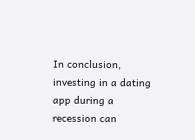In conclusion, investing in a dating app during a recession can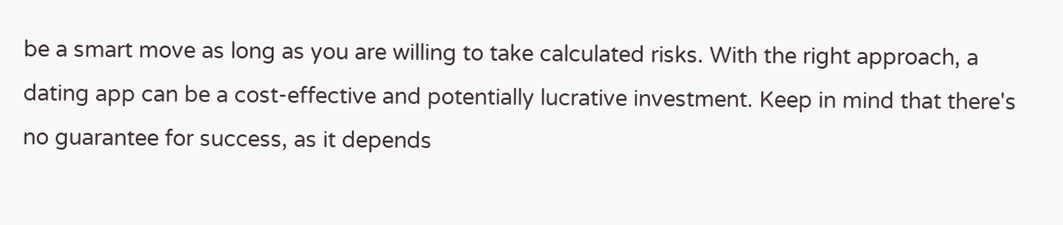be a smart move as long as you are willing to take calculated risks. With the right approach, a dating app can be a cost-effective and potentially lucrative investment. Keep in mind that there's no guarantee for success, as it depends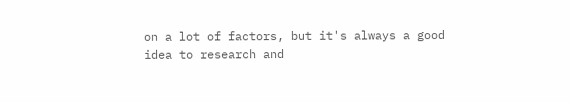on a lot of factors, but it's always a good idea to research and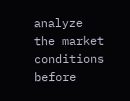analyze the market conditions before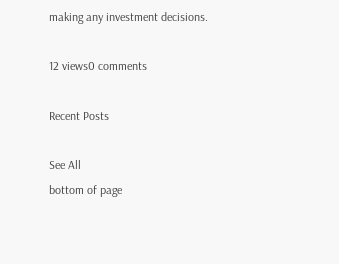making any investment decisions.

12 views0 comments

Recent Posts

See All
bottom of page